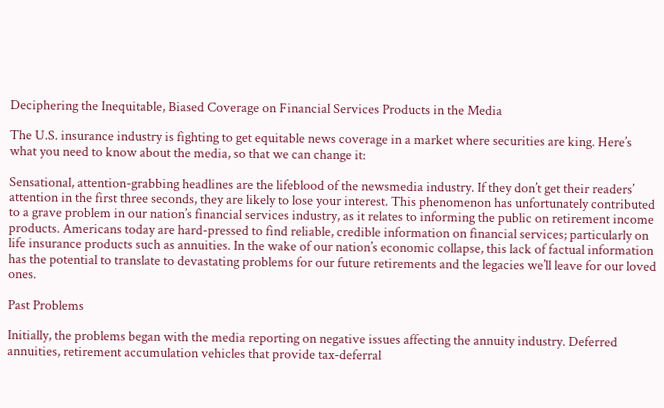Deciphering the Inequitable, Biased Coverage on Financial Services Products in the Media

The U.S. insurance industry is fighting to get equitable news coverage in a market where securities are king. Here’s what you need to know about the media, so that we can change it:

Sensational, attention-grabbing headlines are the lifeblood of the newsmedia industry. If they don’t get their readers’ attention in the first three seconds, they are likely to lose your interest. This phenomenon has unfortunately contributed to a grave problem in our nation’s financial services industry, as it relates to informing the public on retirement income products. Americans today are hard-pressed to find reliable, credible information on financial services; particularly on life insurance products such as annuities. In the wake of our nation’s economic collapse, this lack of factual information has the potential to translate to devastating problems for our future retirements and the legacies we’ll leave for our loved ones.

Past Problems

Initially, the problems began with the media reporting on negative issues affecting the annuity industry. Deferred annuities, retirement accumulation vehicles that provide tax-deferral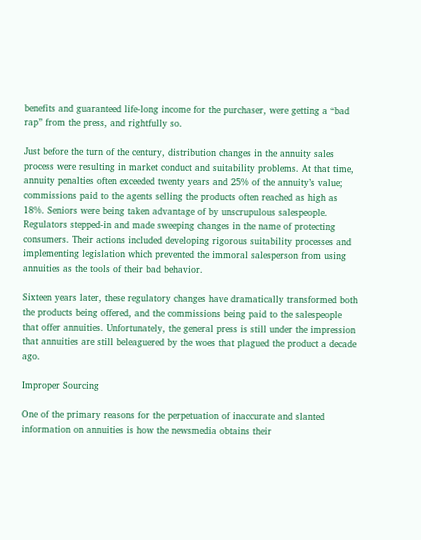benefits and guaranteed life-long income for the purchaser, were getting a “bad rap” from the press, and rightfully so.

Just before the turn of the century, distribution changes in the annuity sales process were resulting in market conduct and suitability problems. At that time, annuity penalties often exceeded twenty years and 25% of the annuity’s value; commissions paid to the agents selling the products often reached as high as 18%. Seniors were being taken advantage of by unscrupulous salespeople. Regulators stepped-in and made sweeping changes in the name of protecting consumers. Their actions included developing rigorous suitability processes and implementing legislation which prevented the immoral salesperson from using annuities as the tools of their bad behavior.

Sixteen years later, these regulatory changes have dramatically transformed both the products being offered, and the commissions being paid to the salespeople that offer annuities. Unfortunately, the general press is still under the impression that annuities are still beleaguered by the woes that plagued the product a decade ago.

Improper Sourcing

One of the primary reasons for the perpetuation of inaccurate and slanted information on annuities is how the newsmedia obtains their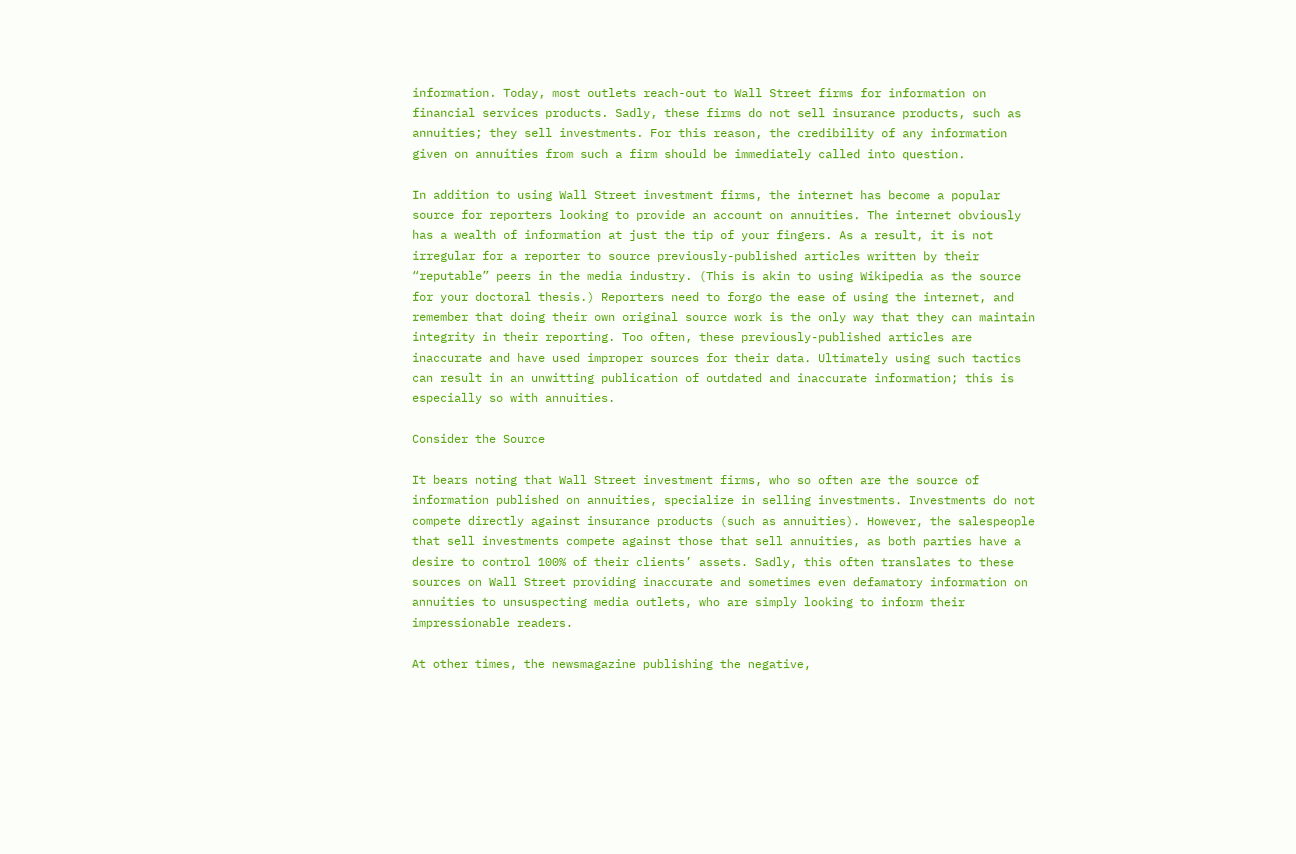information. Today, most outlets reach-out to Wall Street firms for information on financial services products. Sadly, these firms do not sell insurance products, such as annuities; they sell investments. For this reason, the credibility of any information given on annuities from such a firm should be immediately called into question.

In addition to using Wall Street investment firms, the internet has become a popular source for reporters looking to provide an account on annuities. The internet obviously has a wealth of information at just the tip of your fingers. As a result, it is not irregular for a reporter to source previously-published articles written by their “reputable” peers in the media industry. (This is akin to using Wikipedia as the source for your doctoral thesis.) Reporters need to forgo the ease of using the internet, and remember that doing their own original source work is the only way that they can maintain integrity in their reporting. Too often, these previously-published articles are inaccurate and have used improper sources for their data. Ultimately using such tactics can result in an unwitting publication of outdated and inaccurate information; this is especially so with annuities.

Consider the Source

It bears noting that Wall Street investment firms, who so often are the source of information published on annuities, specialize in selling investments. Investments do not compete directly against insurance products (such as annuities). However, the salespeople that sell investments compete against those that sell annuities, as both parties have a desire to control 100% of their clients’ assets. Sadly, this often translates to these sources on Wall Street providing inaccurate and sometimes even defamatory information on annuities to unsuspecting media outlets, who are simply looking to inform their impressionable readers.

At other times, the newsmagazine publishing the negative,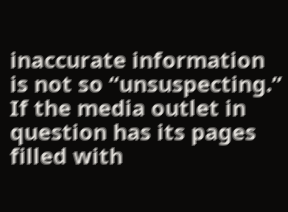inaccurate information is not so “unsuspecting.” If the media outlet in question has its pages filled with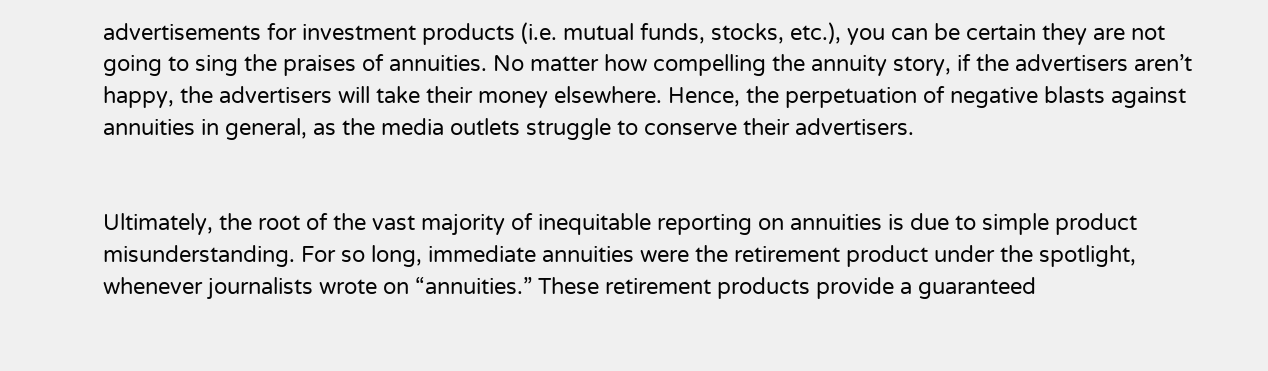advertisements for investment products (i.e. mutual funds, stocks, etc.), you can be certain they are not going to sing the praises of annuities. No matter how compelling the annuity story, if the advertisers aren’t happy, the advertisers will take their money elsewhere. Hence, the perpetuation of negative blasts against annuities in general, as the media outlets struggle to conserve their advertisers.


Ultimately, the root of the vast majority of inequitable reporting on annuities is due to simple product misunderstanding. For so long, immediate annuities were the retirement product under the spotlight, whenever journalists wrote on “annuities.” These retirement products provide a guaranteed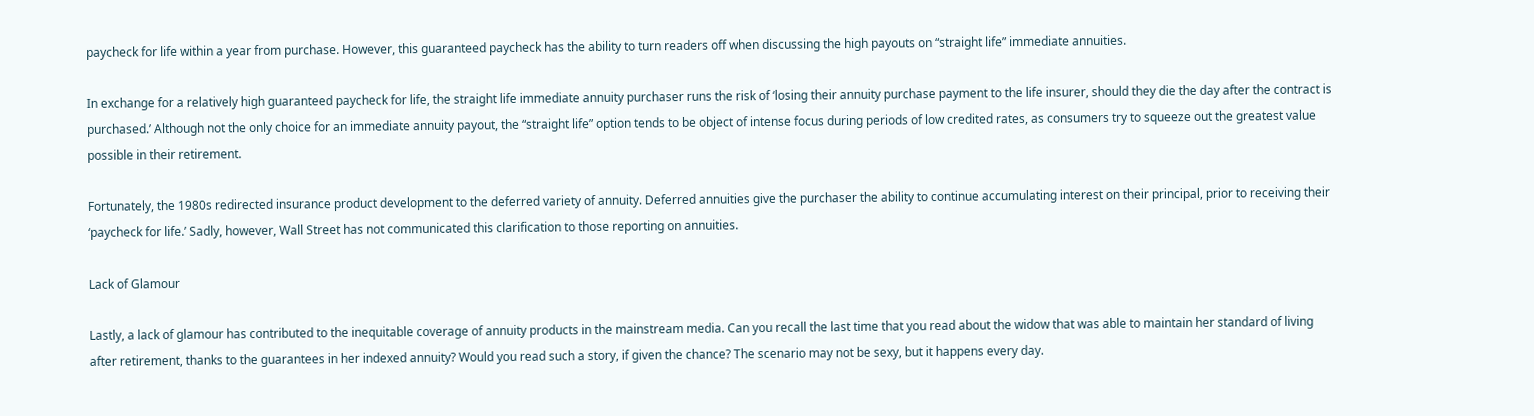paycheck for life within a year from purchase. However, this guaranteed paycheck has the ability to turn readers off when discussing the high payouts on “straight life” immediate annuities.

In exchange for a relatively high guaranteed paycheck for life, the straight life immediate annuity purchaser runs the risk of ‘losing their annuity purchase payment to the life insurer, should they die the day after the contract is purchased.’ Although not the only choice for an immediate annuity payout, the “straight life” option tends to be object of intense focus during periods of low credited rates, as consumers try to squeeze out the greatest value possible in their retirement.

Fortunately, the 1980s redirected insurance product development to the deferred variety of annuity. Deferred annuities give the purchaser the ability to continue accumulating interest on their principal, prior to receiving their ‘paycheck for life.’ Sadly, however, Wall Street has not communicated this clarification to those reporting on annuities.

Lack of Glamour

Lastly, a lack of glamour has contributed to the inequitable coverage of annuity products in the mainstream media. Can you recall the last time that you read about the widow that was able to maintain her standard of living after retirement, thanks to the guarantees in her indexed annuity? Would you read such a story, if given the chance? The scenario may not be sexy, but it happens every day.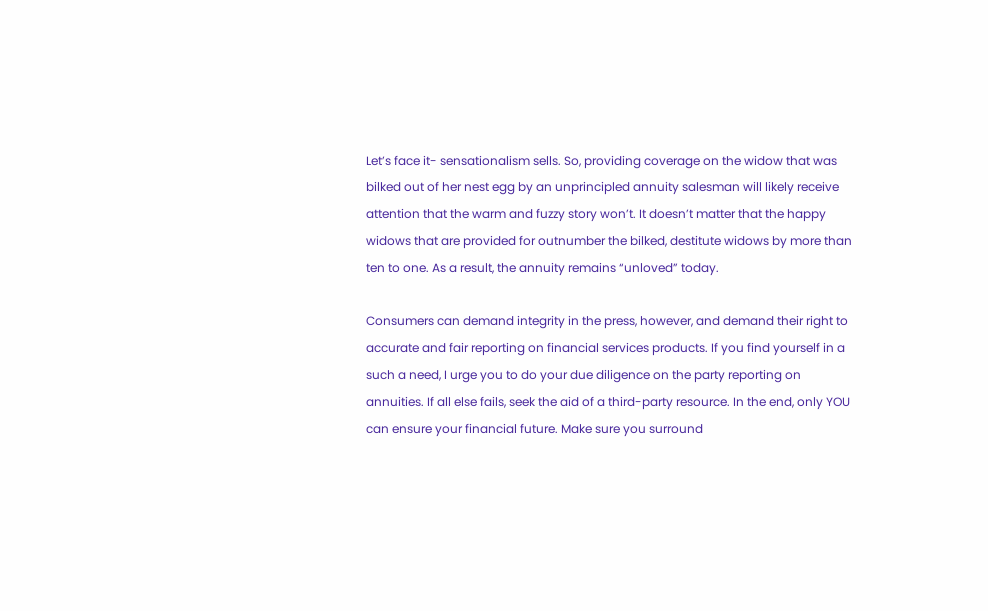Let’s face it- sensationalism sells. So, providing coverage on the widow that was bilked out of her nest egg by an unprincipled annuity salesman will likely receive attention that the warm and fuzzy story won’t. It doesn’t matter that the happy widows that are provided for outnumber the bilked, destitute widows by more than ten to one. As a result, the annuity remains “unloved” today.

Consumers can demand integrity in the press, however, and demand their right to accurate and fair reporting on financial services products. If you find yourself in a such a need, I urge you to do your due diligence on the party reporting on annuities. If all else fails, seek the aid of a third-party resource. In the end, only YOU can ensure your financial future. Make sure you surround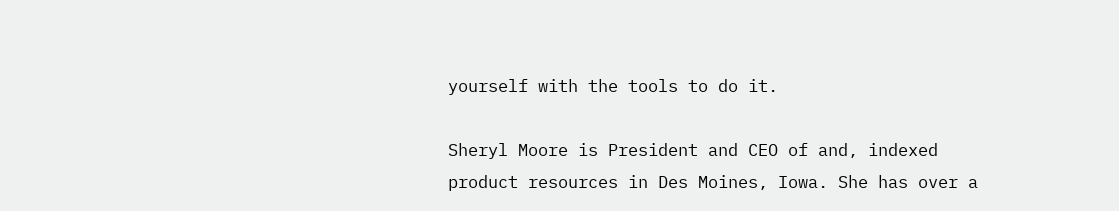yourself with the tools to do it.

Sheryl Moore is President and CEO of and, indexed product resources in Des Moines, Iowa. She has over a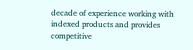decade of experience working with indexed products and provides competitive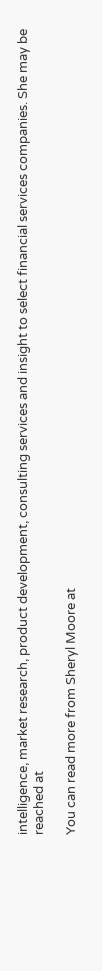intelligence, market research, product development, consulting services and insight to select financial services companies. She may be reached at

You can read more from Sheryl Moore at